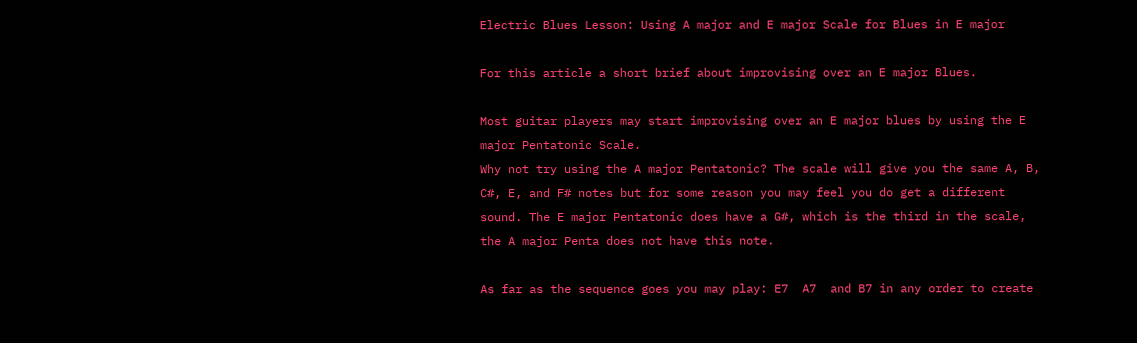Electric Blues Lesson: Using A major and E major Scale for Blues in E major

For this article a short brief about improvising over an E major Blues.

Most guitar players may start improvising over an E major blues by using the E major Pentatonic Scale.
Why not try using the A major Pentatonic? The scale will give you the same A, B, C#, E, and F# notes but for some reason you may feel you do get a different sound. The E major Pentatonic does have a G#, which is the third in the scale, the A major Penta does not have this note.

As far as the sequence goes you may play: E7  A7  and B7 in any order to create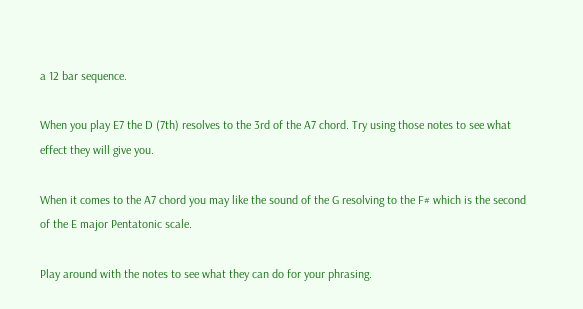a 12 bar sequence.

When you play E7 the D (7th) resolves to the 3rd of the A7 chord. Try using those notes to see what effect they will give you.

When it comes to the A7 chord you may like the sound of the G resolving to the F# which is the second of the E major Pentatonic scale.

Play around with the notes to see what they can do for your phrasing.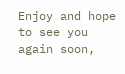Enjoy and hope to see you again soon,